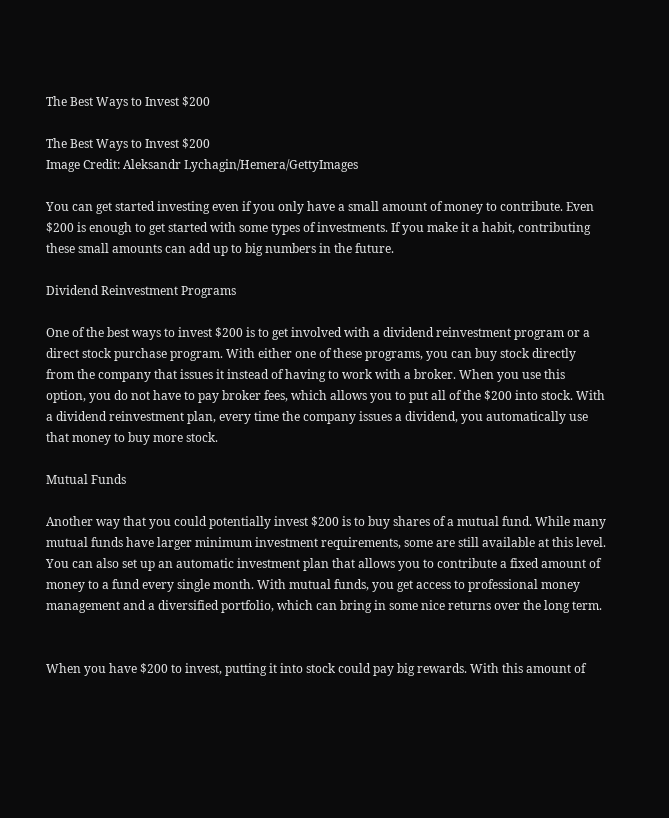The Best Ways to Invest $200

The Best Ways to Invest $200
Image Credit: Aleksandr Lychagin/Hemera/GettyImages

You can get started investing even if you only have a small amount of money to contribute. Even $200 is enough to get started with some types of investments. If you make it a habit, contributing these small amounts can add up to big numbers in the future.

Dividend Reinvestment Programs

One of the best ways to invest $200 is to get involved with a dividend reinvestment program or a direct stock purchase program. With either one of these programs, you can buy stock directly from the company that issues it instead of having to work with a broker. When you use this option, you do not have to pay broker fees, which allows you to put all of the $200 into stock. With a dividend reinvestment plan, every time the company issues a dividend, you automatically use that money to buy more stock.

Mutual Funds

Another way that you could potentially invest $200 is to buy shares of a mutual fund. While many mutual funds have larger minimum investment requirements, some are still available at this level. You can also set up an automatic investment plan that allows you to contribute a fixed amount of money to a fund every single month. With mutual funds, you get access to professional money management and a diversified portfolio, which can bring in some nice returns over the long term.


When you have $200 to invest, putting it into stock could pay big rewards. With this amount of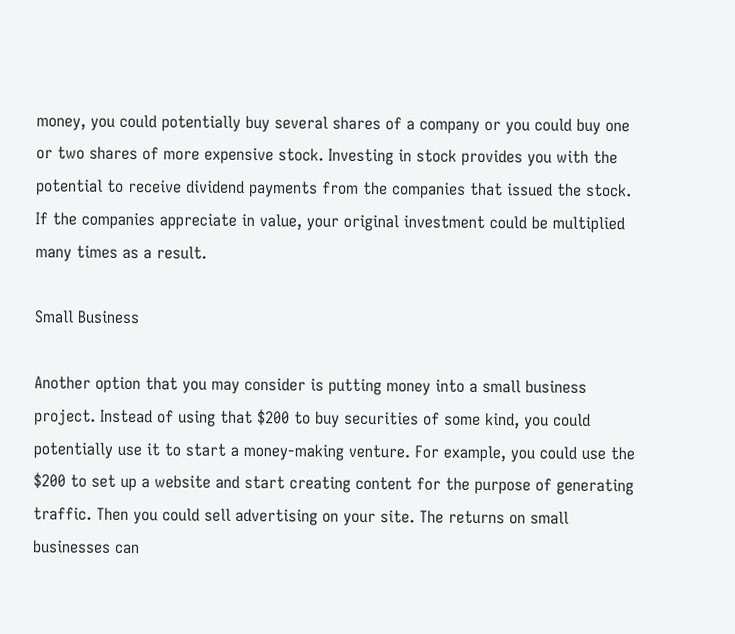money, you could potentially buy several shares of a company or you could buy one or two shares of more expensive stock. Investing in stock provides you with the potential to receive dividend payments from the companies that issued the stock. If the companies appreciate in value, your original investment could be multiplied many times as a result.

Small Business

Another option that you may consider is putting money into a small business project. Instead of using that $200 to buy securities of some kind, you could potentially use it to start a money-making venture. For example, you could use the $200 to set up a website and start creating content for the purpose of generating traffic. Then you could sell advertising on your site. The returns on small businesses can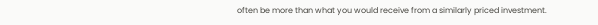often be more than what you would receive from a similarly priced investment.